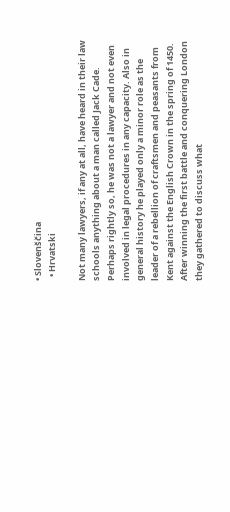• Slovenščina
  • Hrvatski

Not many lawyers, if any at all, have heard in their law schools anything about a man called Jack Cade. Perhaps rightly so, he was not a lawyer and not even involved in legal procedures in any capacity. Also in general history he played only a minor role as the leader of a rebellion of craftsmen and peasants from Kent against the English Crown in the spring of 1450. After winning the first battle and conquering London they gathered to discuss what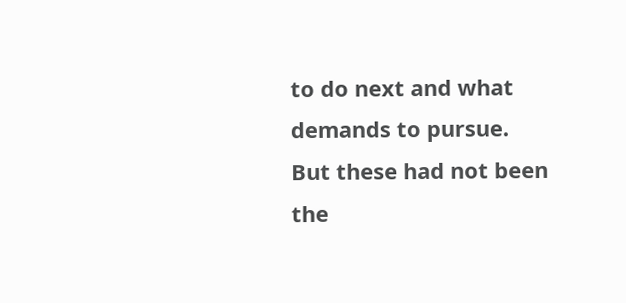to do next and what demands to pursue. But these had not been the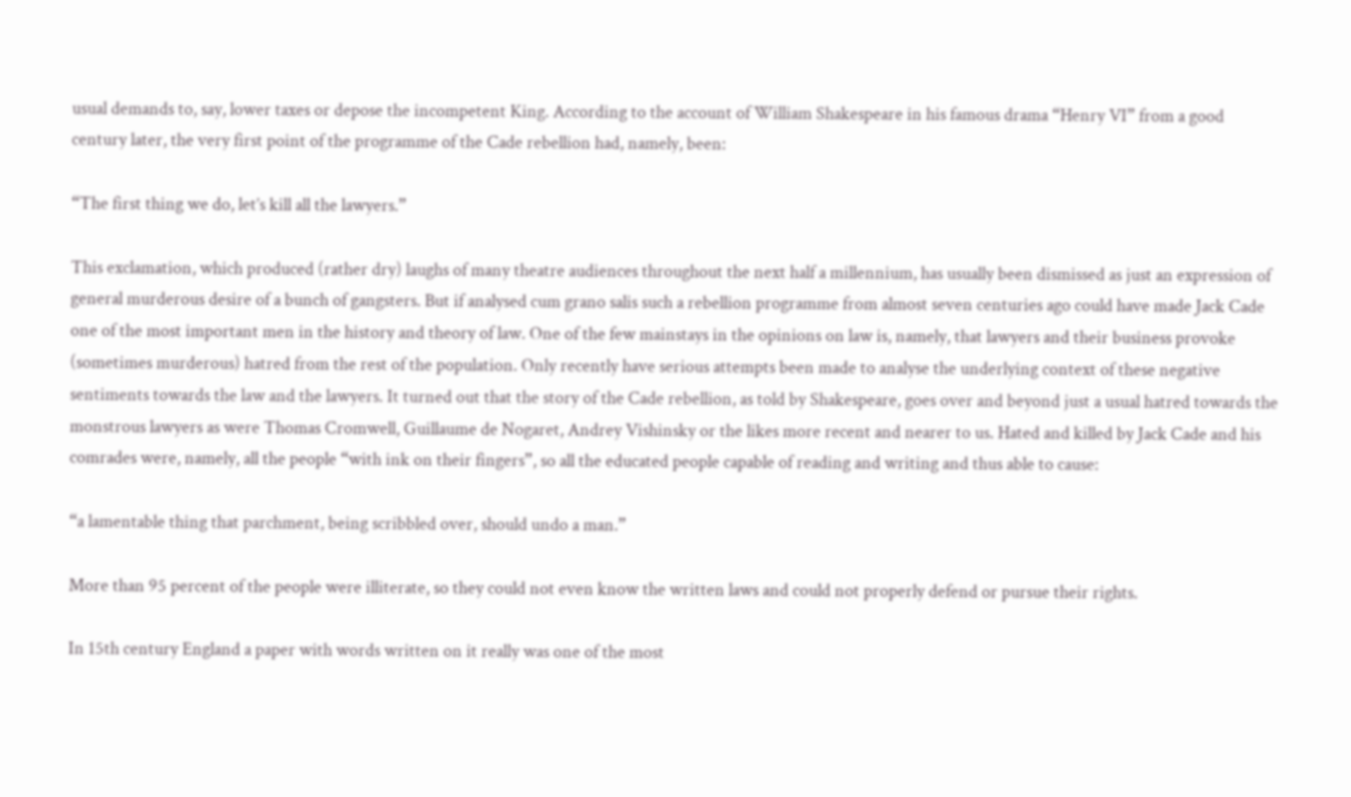usual demands to, say, lower taxes or depose the incompetent King. According to the account of William Shakespeare in his famous drama “Henry VI” from a good century later, the very first point of the programme of the Cade rebellion had, namely, been:

“The first thing we do, let’s kill all the lawyers.”

This exclamation, which produced (rather dry) laughs of many theatre audiences throughout the next half a millennium, has usually been dismissed as just an expression of general murderous desire of a bunch of gangsters. But if analysed cum grano salis such a rebellion programme from almost seven centuries ago could have made Jack Cade one of the most important men in the history and theory of law. One of the few mainstays in the opinions on law is, namely, that lawyers and their business provoke (sometimes murderous) hatred from the rest of the population. Only recently have serious attempts been made to analyse the underlying context of these negative sentiments towards the law and the lawyers. It turned out that the story of the Cade rebellion, as told by Shakespeare, goes over and beyond just a usual hatred towards the monstrous lawyers as were Thomas Cromwell, Guillaume de Nogaret, Andrey Vishinsky or the likes more recent and nearer to us. Hated and killed by Jack Cade and his comrades were, namely, all the people “with ink on their fingers”, so all the educated people capable of reading and writing and thus able to cause:

“a lamentable thing that parchment, being scribbled over, should undo a man.”

More than 95 percent of the people were illiterate, so they could not even know the written laws and could not properly defend or pursue their rights.

In 15th century England a paper with words written on it really was one of the most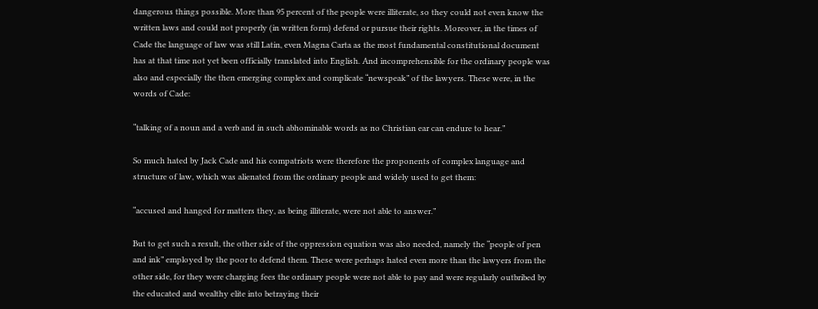dangerous things possible. More than 95 percent of the people were illiterate, so they could not even know the written laws and could not properly (in written form) defend or pursue their rights. Moreover, in the times of Cade the language of law was still Latin, even Magna Carta as the most fundamental constitutional document has at that time not yet been officially translated into English. And incomprehensible for the ordinary people was also and especially the then emerging complex and complicate “newspeak” of the lawyers. These were, in the words of Cade:

“talking of a noun and a verb and in such abhominable words as no Christian ear can endure to hear.”

So much hated by Jack Cade and his compatriots were therefore the proponents of complex language and structure of law, which was alienated from the ordinary people and widely used to get them:

“accused and hanged for matters they, as being illiterate, were not able to answer.”

But to get such a result, the other side of the oppression equation was also needed, namely the “people of pen and ink” employed by the poor to defend them. These were perhaps hated even more than the lawyers from the other side, for they were charging fees the ordinary people were not able to pay and were regularly outbribed by the educated and wealthy elite into betraying their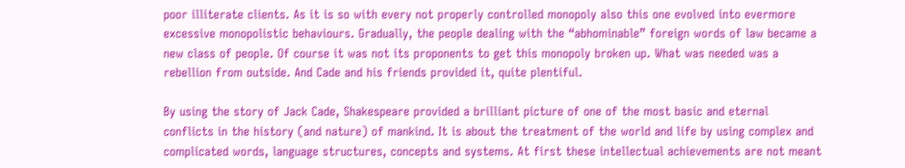poor illiterate clients. As it is so with every not properly controlled monopoly also this one evolved into evermore excessive monopolistic behaviours. Gradually, the people dealing with the “abhominable” foreign words of law became a new class of people. Of course it was not its proponents to get this monopoly broken up. What was needed was a rebellion from outside. And Cade and his friends provided it, quite plentiful.

By using the story of Jack Cade, Shakespeare provided a brilliant picture of one of the most basic and eternal conflicts in the history (and nature) of mankind. It is about the treatment of the world and life by using complex and complicated words, language structures, concepts and systems. At first these intellectual achievements are not meant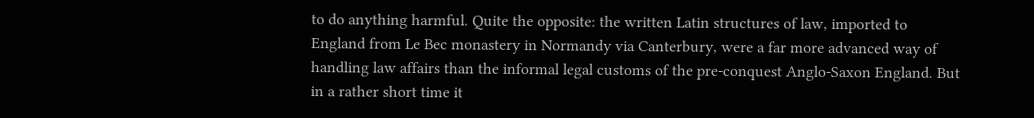to do anything harmful. Quite the opposite: the written Latin structures of law, imported to England from Le Bec monastery in Normandy via Canterbury, were a far more advanced way of handling law affairs than the informal legal customs of the pre-conquest Anglo-Saxon England. But in a rather short time it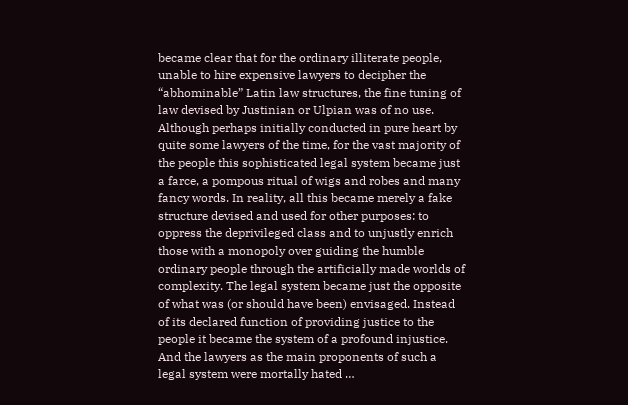became clear that for the ordinary illiterate people, unable to hire expensive lawyers to decipher the “abhominable” Latin law structures, the fine tuning of law devised by Justinian or Ulpian was of no use. Although perhaps initially conducted in pure heart by quite some lawyers of the time, for the vast majority of the people this sophisticated legal system became just a farce, a pompous ritual of wigs and robes and many fancy words. In reality, all this became merely a fake structure devised and used for other purposes: to oppress the deprivileged class and to unjustly enrich those with a monopoly over guiding the humble ordinary people through the artificially made worlds of complexity. The legal system became just the opposite of what was (or should have been) envisaged. Instead of its declared function of providing justice to the people it became the system of a profound injustice. And the lawyers as the main proponents of such a legal system were mortally hated …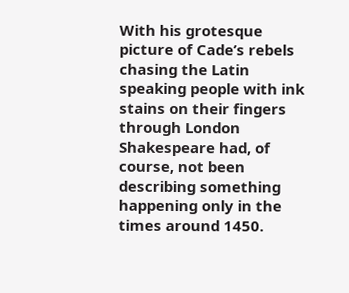With his grotesque picture of Cade’s rebels chasing the Latin speaking people with ink stains on their fingers through London Shakespeare had, of course, not been describing something happening only in the times around 1450.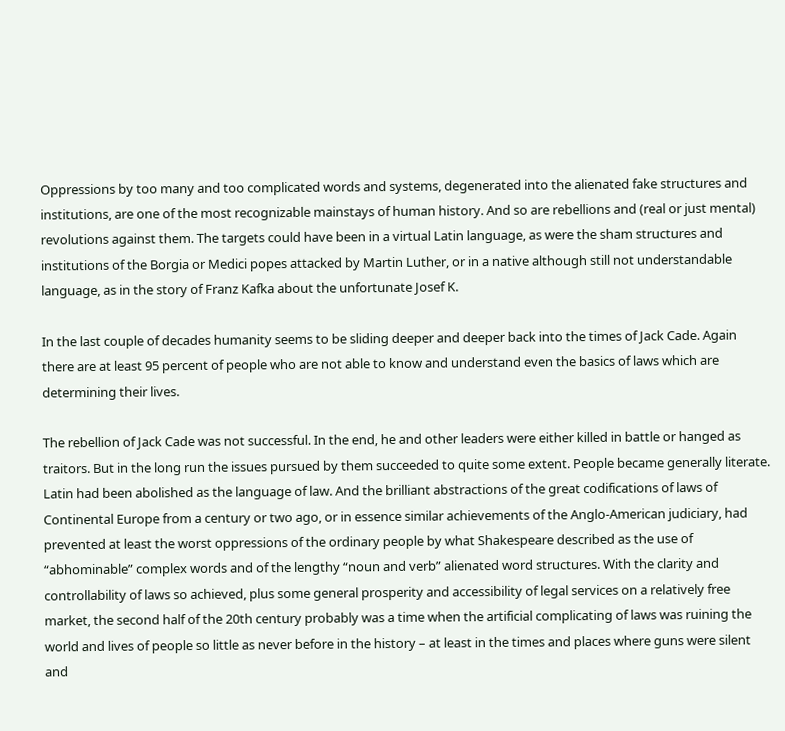Oppressions by too many and too complicated words and systems, degenerated into the alienated fake structures and institutions, are one of the most recognizable mainstays of human history. And so are rebellions and (real or just mental) revolutions against them. The targets could have been in a virtual Latin language, as were the sham structures and institutions of the Borgia or Medici popes attacked by Martin Luther, or in a native although still not understandable language, as in the story of Franz Kafka about the unfortunate Josef K.

In the last couple of decades humanity seems to be sliding deeper and deeper back into the times of Jack Cade. Again there are at least 95 percent of people who are not able to know and understand even the basics of laws which are determining their lives.

The rebellion of Jack Cade was not successful. In the end, he and other leaders were either killed in battle or hanged as traitors. But in the long run the issues pursued by them succeeded to quite some extent. People became generally literate. Latin had been abolished as the language of law. And the brilliant abstractions of the great codifications of laws of Continental Europe from a century or two ago, or in essence similar achievements of the Anglo-American judiciary, had prevented at least the worst oppressions of the ordinary people by what Shakespeare described as the use of “abhominable” complex words and of the lengthy “noun and verb” alienated word structures. With the clarity and controllability of laws so achieved, plus some general prosperity and accessibility of legal services on a relatively free market, the second half of the 20th century probably was a time when the artificial complicating of laws was ruining the world and lives of people so little as never before in the history – at least in the times and places where guns were silent and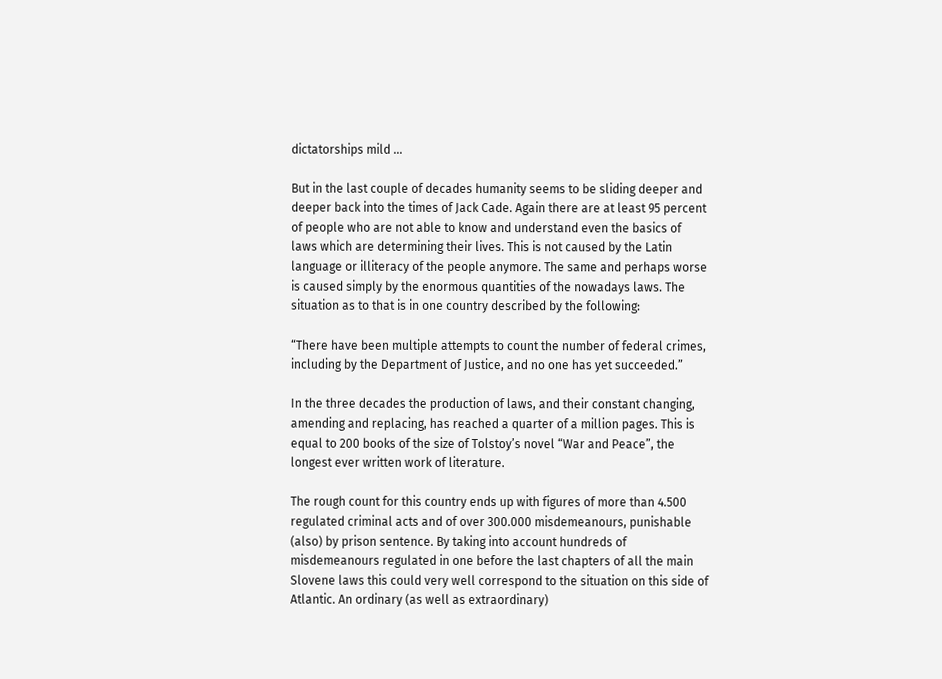dictatorships mild …

But in the last couple of decades humanity seems to be sliding deeper and deeper back into the times of Jack Cade. Again there are at least 95 percent of people who are not able to know and understand even the basics of laws which are determining their lives. This is not caused by the Latin language or illiteracy of the people anymore. The same and perhaps worse is caused simply by the enormous quantities of the nowadays laws. The situation as to that is in one country described by the following:

“There have been multiple attempts to count the number of federal crimes, including by the Department of Justice, and no one has yet succeeded.”

In the three decades the production of laws, and their constant changing, amending and replacing, has reached a quarter of a million pages. This is equal to 200 books of the size of Tolstoy’s novel “War and Peace”, the longest ever written work of literature.

The rough count for this country ends up with figures of more than 4.500 regulated criminal acts and of over 300.000 misdemeanours, punishable (also) by prison sentence. By taking into account hundreds of misdemeanours regulated in one before the last chapters of all the main Slovene laws this could very well correspond to the situation on this side of Atlantic. An ordinary (as well as extraordinary)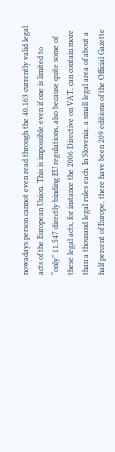nowadays person cannot even read through the 40.163 currently valid legal acts of the European Union. This is impossible even if one is limited to “only” 11.547 directly binding EU regulations, also because quite some of these legal acts, for instance the 2006 Directive on VAT, can contain more than a thousand legal rules each. In Slovenia, a small legal area of about a half percent of Europe, there have been 209 editions of the Official Gazette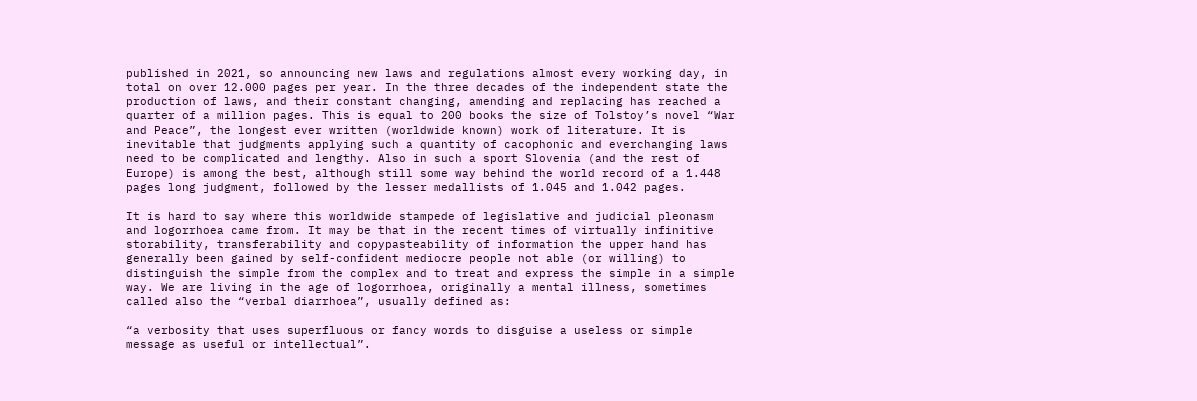published in 2021, so announcing new laws and regulations almost every working day, in total on over 12.000 pages per year. In the three decades of the independent state the production of laws, and their constant changing, amending and replacing has reached a quarter of a million pages. This is equal to 200 books the size of Tolstoy’s novel “War and Peace”, the longest ever written (worldwide known) work of literature. It is inevitable that judgments applying such a quantity of cacophonic and everchanging laws need to be complicated and lengthy. Also in such a sport Slovenia (and the rest of Europe) is among the best, although still some way behind the world record of a 1.448 pages long judgment, followed by the lesser medallists of 1.045 and 1.042 pages.

It is hard to say where this worldwide stampede of legislative and judicial pleonasm and logorrhoea came from. It may be that in the recent times of virtually infinitive storability, transferability and copypasteability of information the upper hand has generally been gained by self-confident mediocre people not able (or willing) to distinguish the simple from the complex and to treat and express the simple in a simple way. We are living in the age of logorrhoea, originally a mental illness, sometimes called also the “verbal diarrhoea”, usually defined as:

“a verbosity that uses superfluous or fancy words to disguise a useless or simple message as useful or intellectual”.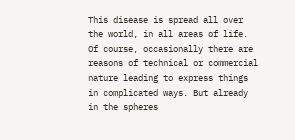This disease is spread all over the world, in all areas of life. Of course, occasionally there are reasons of technical or commercial nature leading to express things in complicated ways. But already in the spheres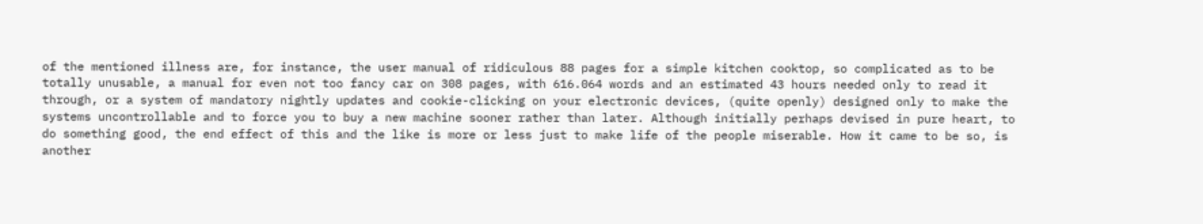of the mentioned illness are, for instance, the user manual of ridiculous 88 pages for a simple kitchen cooktop, so complicated as to be totally unusable, a manual for even not too fancy car on 308 pages, with 616.064 words and an estimated 43 hours needed only to read it through, or a system of mandatory nightly updates and cookie-clicking on your electronic devices, (quite openly) designed only to make the systems uncontrollable and to force you to buy a new machine sooner rather than later. Although initially perhaps devised in pure heart, to do something good, the end effect of this and the like is more or less just to make life of the people miserable. How it came to be so, is another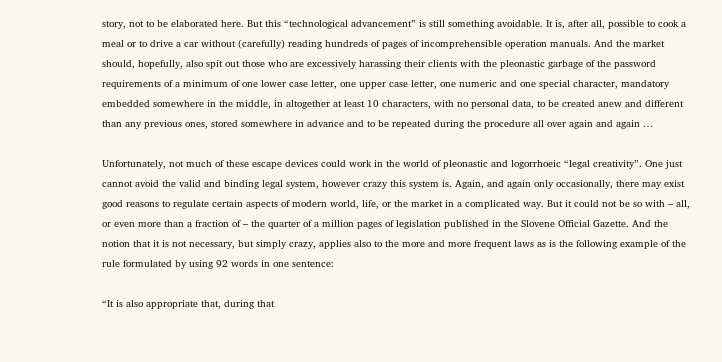story, not to be elaborated here. But this “technological advancement” is still something avoidable. It is, after all, possible to cook a meal or to drive a car without (carefully) reading hundreds of pages of incomprehensible operation manuals. And the market should, hopefully, also spit out those who are excessively harassing their clients with the pleonastic garbage of the password requirements of a minimum of one lower case letter, one upper case letter, one numeric and one special character, mandatory embedded somewhere in the middle, in altogether at least 10 characters, with no personal data, to be created anew and different than any previous ones, stored somewhere in advance and to be repeated during the procedure all over again and again …

Unfortunately, not much of these escape devices could work in the world of pleonastic and logorrhoeic “legal creativity”. One just cannot avoid the valid and binding legal system, however crazy this system is. Again, and again only occasionally, there may exist good reasons to regulate certain aspects of modern world, life, or the market in a complicated way. But it could not be so with – all, or even more than a fraction of – the quarter of a million pages of legislation published in the Slovene Official Gazette. And the notion that it is not necessary, but simply crazy, applies also to the more and more frequent laws as is the following example of the rule formulated by using 92 words in one sentence:

“It is also appropriate that, during that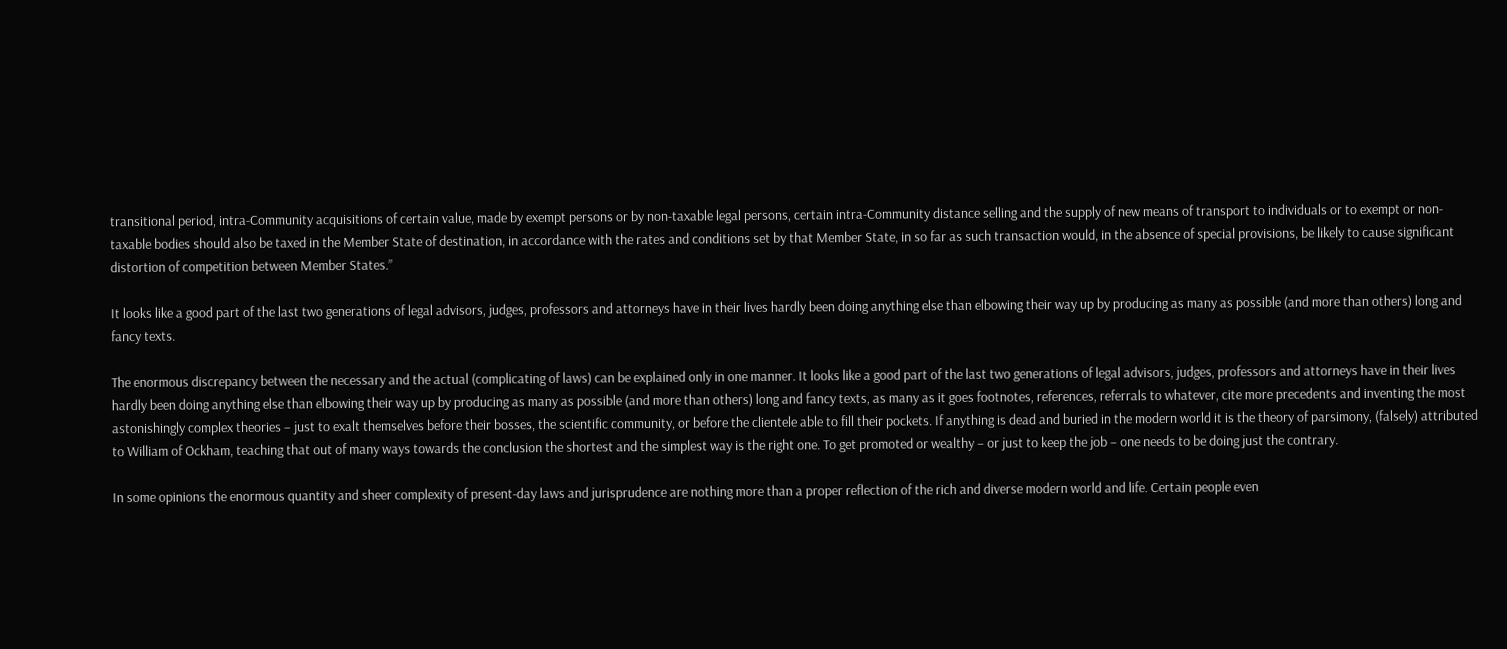transitional period, intra-Community acquisitions of certain value, made by exempt persons or by non-taxable legal persons, certain intra-Community distance selling and the supply of new means of transport to individuals or to exempt or non-taxable bodies should also be taxed in the Member State of destination, in accordance with the rates and conditions set by that Member State, in so far as such transaction would, in the absence of special provisions, be likely to cause significant distortion of competition between Member States.”

It looks like a good part of the last two generations of legal advisors, judges, professors and attorneys have in their lives hardly been doing anything else than elbowing their way up by producing as many as possible (and more than others) long and fancy texts.

The enormous discrepancy between the necessary and the actual (complicating of laws) can be explained only in one manner. It looks like a good part of the last two generations of legal advisors, judges, professors and attorneys have in their lives hardly been doing anything else than elbowing their way up by producing as many as possible (and more than others) long and fancy texts, as many as it goes footnotes, references, referrals to whatever, cite more precedents and inventing the most astonishingly complex theories – just to exalt themselves before their bosses, the scientific community, or before the clientele able to fill their pockets. If anything is dead and buried in the modern world it is the theory of parsimony, (falsely) attributed to William of Ockham, teaching that out of many ways towards the conclusion the shortest and the simplest way is the right one. To get promoted or wealthy – or just to keep the job – one needs to be doing just the contrary.

In some opinions the enormous quantity and sheer complexity of present-day laws and jurisprudence are nothing more than a proper reflection of the rich and diverse modern world and life. Certain people even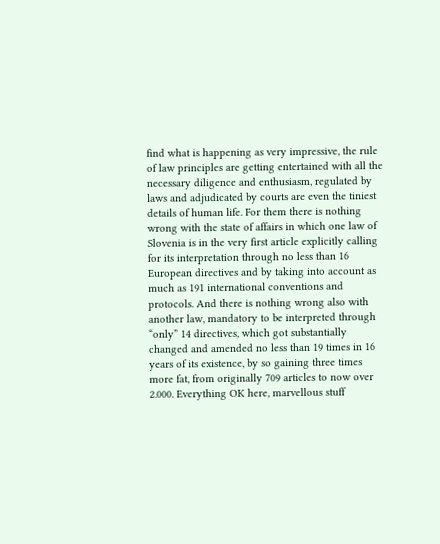find what is happening as very impressive, the rule of law principles are getting entertained with all the necessary diligence and enthusiasm, regulated by laws and adjudicated by courts are even the tiniest details of human life. For them there is nothing wrong with the state of affairs in which one law of Slovenia is in the very first article explicitly calling for its interpretation through no less than 16 European directives and by taking into account as much as 191 international conventions and protocols. And there is nothing wrong also with another law, mandatory to be interpreted through “only” 14 directives, which got substantially changed and amended no less than 19 times in 16 years of its existence, by so gaining three times more fat, from originally 709 articles to now over 2.000. Everything OK here, marvellous stuff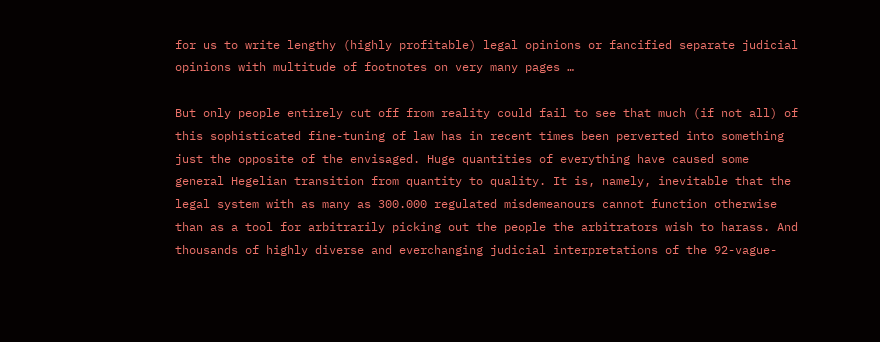for us to write lengthy (highly profitable) legal opinions or fancified separate judicial opinions with multitude of footnotes on very many pages …

But only people entirely cut off from reality could fail to see that much (if not all) of this sophisticated fine-tuning of law has in recent times been perverted into something just the opposite of the envisaged. Huge quantities of everything have caused some general Hegelian transition from quantity to quality. It is, namely, inevitable that the legal system with as many as 300.000 regulated misdemeanours cannot function otherwise than as a tool for arbitrarily picking out the people the arbitrators wish to harass. And thousands of highly diverse and everchanging judicial interpretations of the 92-vague-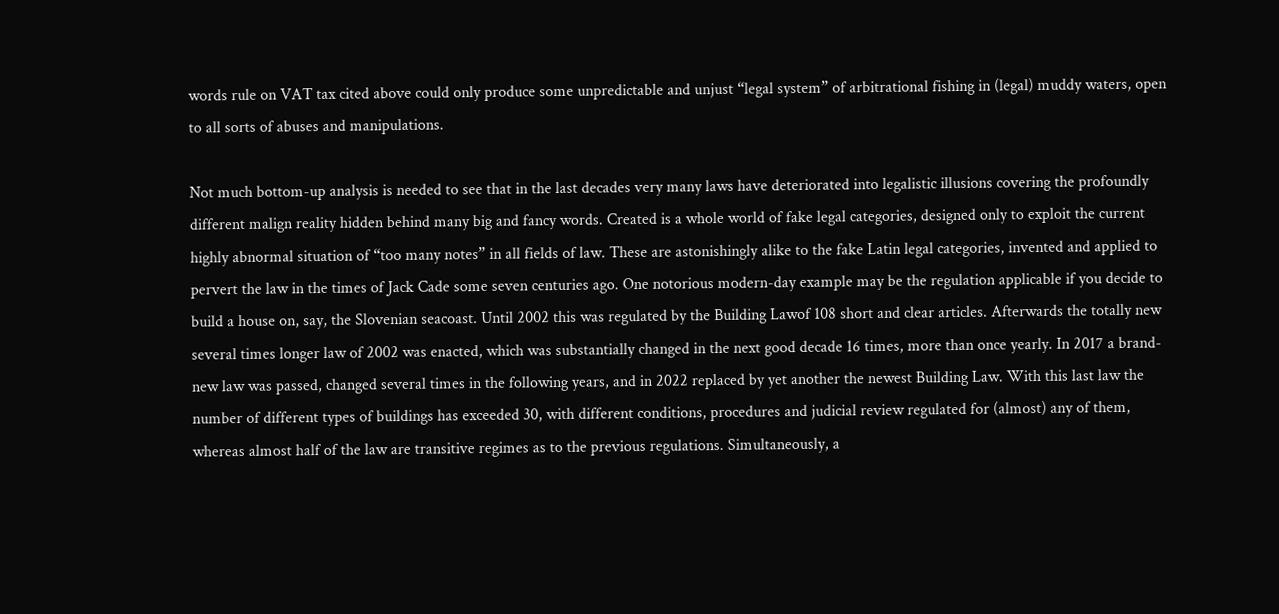words rule on VAT tax cited above could only produce some unpredictable and unjust “legal system” of arbitrational fishing in (legal) muddy waters, open to all sorts of abuses and manipulations.

Not much bottom-up analysis is needed to see that in the last decades very many laws have deteriorated into legalistic illusions covering the profoundly different malign reality hidden behind many big and fancy words. Created is a whole world of fake legal categories, designed only to exploit the current highly abnormal situation of “too many notes” in all fields of law. These are astonishingly alike to the fake Latin legal categories, invented and applied to pervert the law in the times of Jack Cade some seven centuries ago. One notorious modern-day example may be the regulation applicable if you decide to build a house on, say, the Slovenian seacoast. Until 2002 this was regulated by the Building Lawof 108 short and clear articles. Afterwards the totally new several times longer law of 2002 was enacted, which was substantially changed in the next good decade 16 times, more than once yearly. In 2017 a brand-new law was passed, changed several times in the following years, and in 2022 replaced by yet another the newest Building Law. With this last law the number of different types of buildings has exceeded 30, with different conditions, procedures and judicial review regulated for (almost) any of them, whereas almost half of the law are transitive regimes as to the previous regulations. Simultaneously, a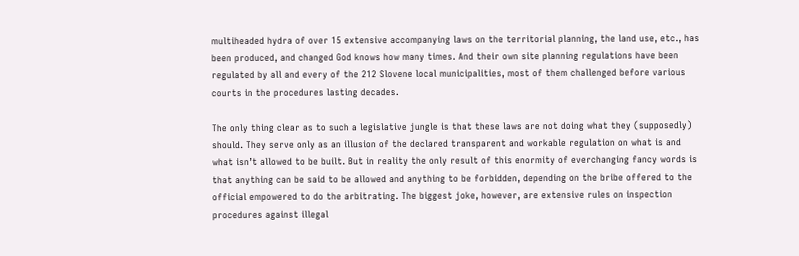multiheaded hydra of over 15 extensive accompanying laws on the territorial planning, the land use, etc., has been produced, and changed God knows how many times. And their own site planning regulations have been regulated by all and every of the 212 Slovene local municipalities, most of them challenged before various courts in the procedures lasting decades.

The only thing clear as to such a legislative jungle is that these laws are not doing what they (supposedly) should. They serve only as an illusion of the declared transparent and workable regulation on what is and what isn’t allowed to be built. But in reality the only result of this enormity of everchanging fancy words is that anything can be said to be allowed and anything to be forbidden, depending on the bribe offered to the official empowered to do the arbitrating. The biggest joke, however, are extensive rules on inspection procedures against illegal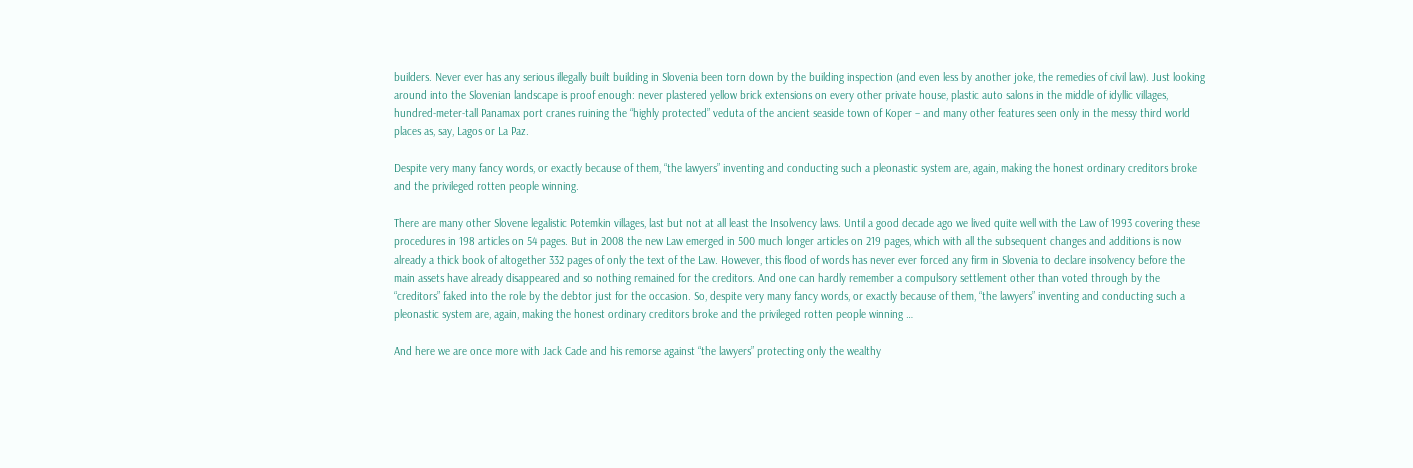builders. Never ever has any serious illegally built building in Slovenia been torn down by the building inspection (and even less by another joke, the remedies of civil law). Just looking around into the Slovenian landscape is proof enough: never plastered yellow brick extensions on every other private house, plastic auto salons in the middle of idyllic villages, hundred-meter-tall Panamax port cranes ruining the “highly protected” veduta of the ancient seaside town of Koper – and many other features seen only in the messy third world places as, say, Lagos or La Paz.

Despite very many fancy words, or exactly because of them, “the lawyers” inventing and conducting such a pleonastic system are, again, making the honest ordinary creditors broke and the privileged rotten people winning.

There are many other Slovene legalistic Potemkin villages, last but not at all least the Insolvency laws. Until a good decade ago we lived quite well with the Law of 1993 covering these procedures in 198 articles on 54 pages. But in 2008 the new Law emerged in 500 much longer articles on 219 pages, which with all the subsequent changes and additions is now already a thick book of altogether 332 pages of only the text of the Law. However, this flood of words has never ever forced any firm in Slovenia to declare insolvency before the main assets have already disappeared and so nothing remained for the creditors. And one can hardly remember a compulsory settlement other than voted through by the “creditors” faked into the role by the debtor just for the occasion. So, despite very many fancy words, or exactly because of them, “the lawyers” inventing and conducting such a pleonastic system are, again, making the honest ordinary creditors broke and the privileged rotten people winning …

And here we are once more with Jack Cade and his remorse against “the lawyers” protecting only the wealthy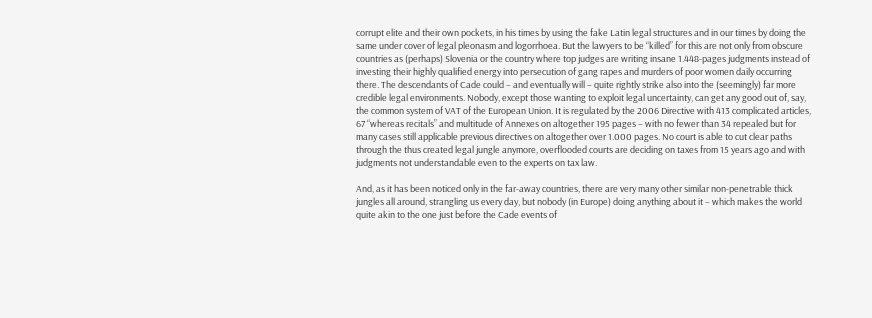corrupt elite and their own pockets, in his times by using the fake Latin legal structures and in our times by doing the same under cover of legal pleonasm and logorrhoea. But the lawyers to be “killed” for this are not only from obscure countries as (perhaps) Slovenia or the country where top judges are writing insane 1.448-pages judgments instead of investing their highly qualified energy into persecution of gang rapes and murders of poor women daily occurring there. The descendants of Cade could – and eventually will – quite rightly strike also into the (seemingly) far more credible legal environments. Nobody, except those wanting to exploit legal uncertainty, can get any good out of, say, the common system of VAT of the European Union. It is regulated by the 2006 Directive with 413 complicated articles, 67 “whereas recitals” and multitude of Annexes on altogether 195 pages – with no fewer than 34 repealed but for many cases still applicable previous directives on altogether over 1.000 pages. No court is able to cut clear paths through the thus created legal jungle anymore, overflooded courts are deciding on taxes from 15 years ago and with judgments not understandable even to the experts on tax law.

And, as it has been noticed only in the far-away countries, there are very many other similar non-penetrable thick jungles all around, strangling us every day, but nobody (in Europe) doing anything about it – which makes the world quite akin to the one just before the Cade events of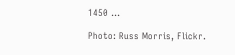1450 …

Photo: Russ Morris, Flickr.